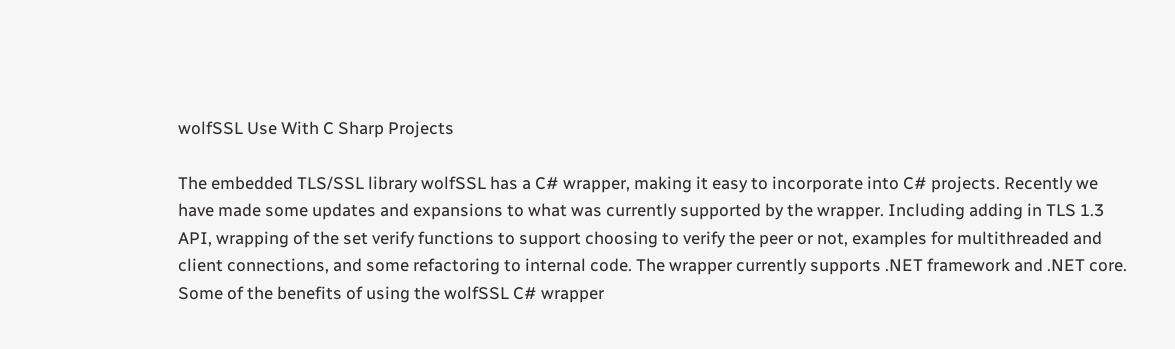wolfSSL Use With C Sharp Projects

The embedded TLS/SSL library wolfSSL has a C# wrapper, making it easy to incorporate into C# projects. Recently we have made some updates and expansions to what was currently supported by the wrapper. Including adding in TLS 1.3 API, wrapping of the set verify functions to support choosing to verify the peer or not, examples for multithreaded and client connections, and some refactoring to internal code. The wrapper currently supports .NET framework and .NET core. Some of the benefits of using the wolfSSL C# wrapper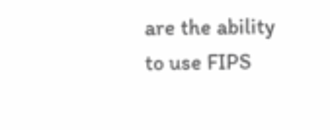are the ability to use FIPS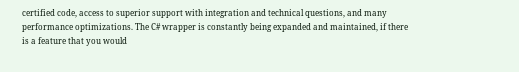certified code, access to superior support with integration and technical questions, and many performance optimizations. The C# wrapper is constantly being expanded and maintained, if there is a feature that you would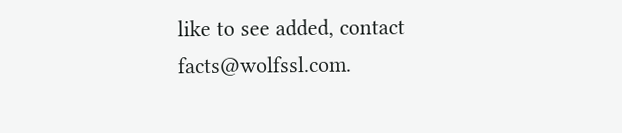like to see added, contact facts@wolfssl.com.